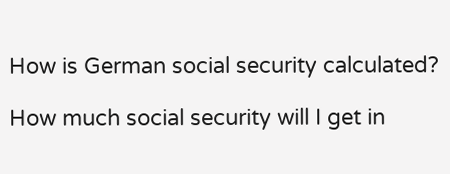How is German social security calculated?

How much social security will I get in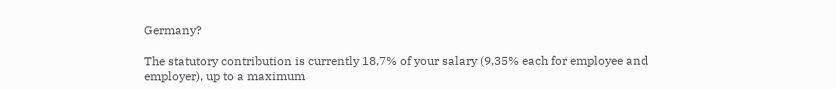Germany?

The statutory contribution is currently 18,7% of your salary (9,35% each for employee and employer), up to a maximum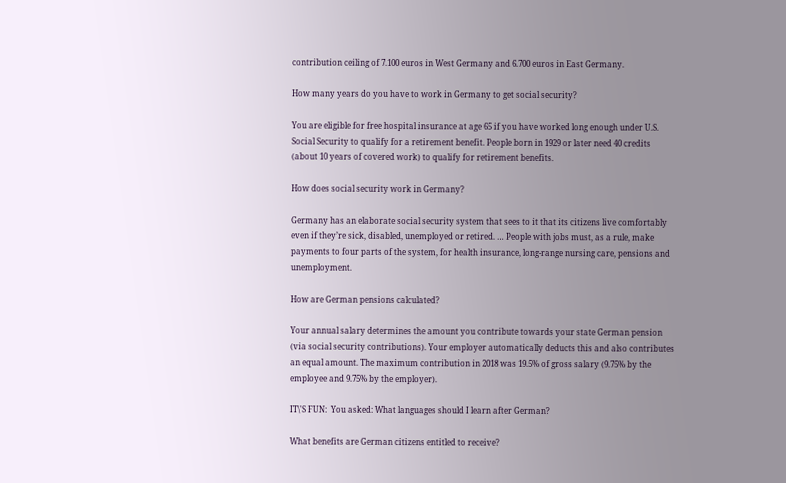contribution ceiling of 7.100 euros in West Germany and 6.700 euros in East Germany.

How many years do you have to work in Germany to get social security?

You are eligible for free hospital insurance at age 65 if you have worked long enough under U.S. Social Security to qualify for a retirement benefit. People born in 1929 or later need 40 credits (about 10 years of covered work) to qualify for retirement benefits.

How does social security work in Germany?

Germany has an elaborate social security system that sees to it that its citizens live comfortably even if they’re sick, disabled, unemployed or retired. … People with jobs must, as a rule, make payments to four parts of the system, for health insurance, long-range nursing care, pensions and unemployment.

How are German pensions calculated?

Your annual salary determines the amount you contribute towards your state German pension (via social security contributions). Your employer automatically deducts this and also contributes an equal amount. The maximum contribution in 2018 was 19.5% of gross salary (9.75% by the employee and 9.75% by the employer).

IT\'S FUN:  You asked: What languages should I learn after German?

What benefits are German citizens entitled to receive?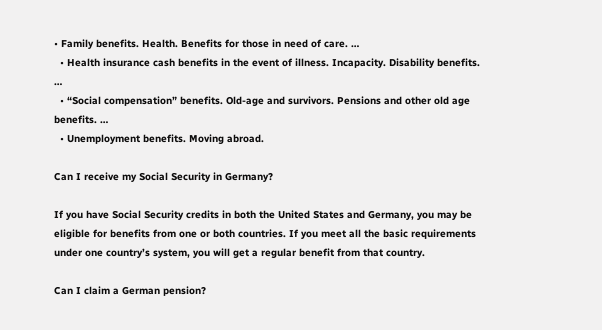• Family benefits. Health. Benefits for those in need of care. …
  • Health insurance cash benefits in the event of illness. Incapacity. Disability benefits. …
  • “Social compensation” benefits. Old-age and survivors. Pensions and other old age benefits. …
  • Unemployment benefits. Moving abroad.

Can I receive my Social Security in Germany?

If you have Social Security credits in both the United States and Germany, you may be eligible for benefits from one or both countries. If you meet all the basic requirements under one country’s system, you will get a regular benefit from that country.

Can I claim a German pension?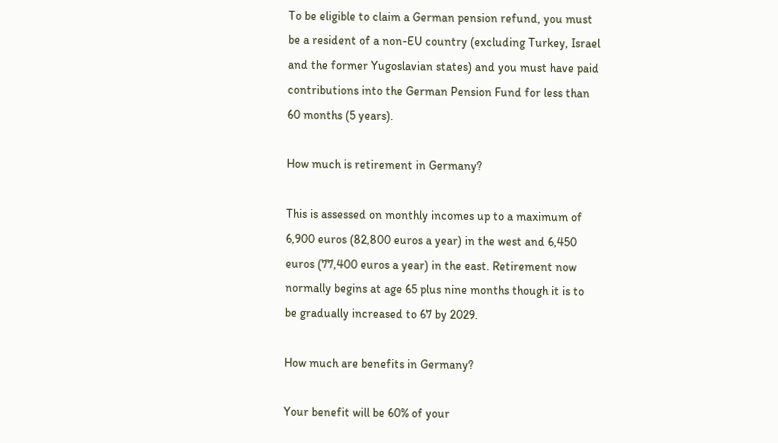To be eligible to claim a German pension refund, you must be a resident of a non-EU country (excluding Turkey, Israel and the former Yugoslavian states) and you must have paid contributions into the German Pension Fund for less than 60 months (5 years).

How much is retirement in Germany?

This is assessed on monthly incomes up to a maximum of 6,900 euros (82,800 euros a year) in the west and 6,450 euros (77,400 euros a year) in the east. Retirement now normally begins at age 65 plus nine months though it is to be gradually increased to 67 by 2029.

How much are benefits in Germany?

Your benefit will be 60% of your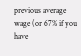previous average wage (or 67% if you have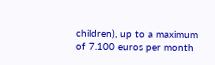children), up to a maximum of 7.100 euros per month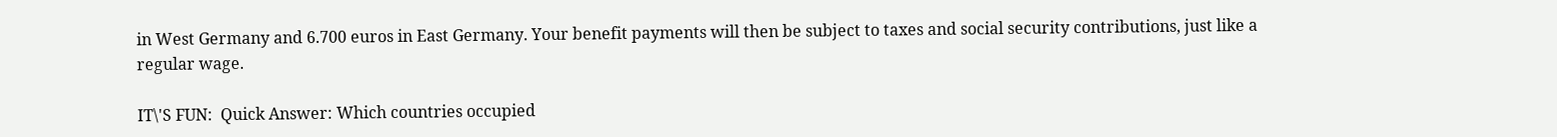in West Germany and 6.700 euros in East Germany. Your benefit payments will then be subject to taxes and social security contributions, just like a regular wage.

IT\'S FUN:  Quick Answer: Which countries occupied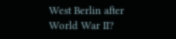West Berlin after World War II?